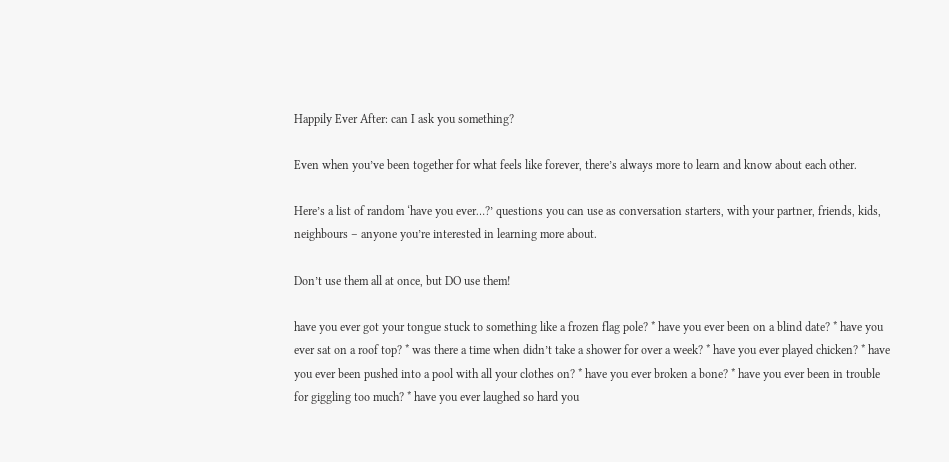Happily Ever After: can I ask you something?

Even when you’ve been together for what feels like forever, there’s always more to learn and know about each other.

Here’s a list of random ‘have you ever…?’ questions you can use as conversation starters, with your partner, friends, kids, neighbours – anyone you’re interested in learning more about.

Don’t use them all at once, but DO use them!

have you ever got your tongue stuck to something like a frozen flag pole? * have you ever been on a blind date? * have you ever sat on a roof top? * was there a time when didn’t take a shower for over a week? * have you ever played chicken? * have you ever been pushed into a pool with all your clothes on? * have you ever broken a bone? * have you ever been in trouble for giggling too much? * have you ever laughed so hard you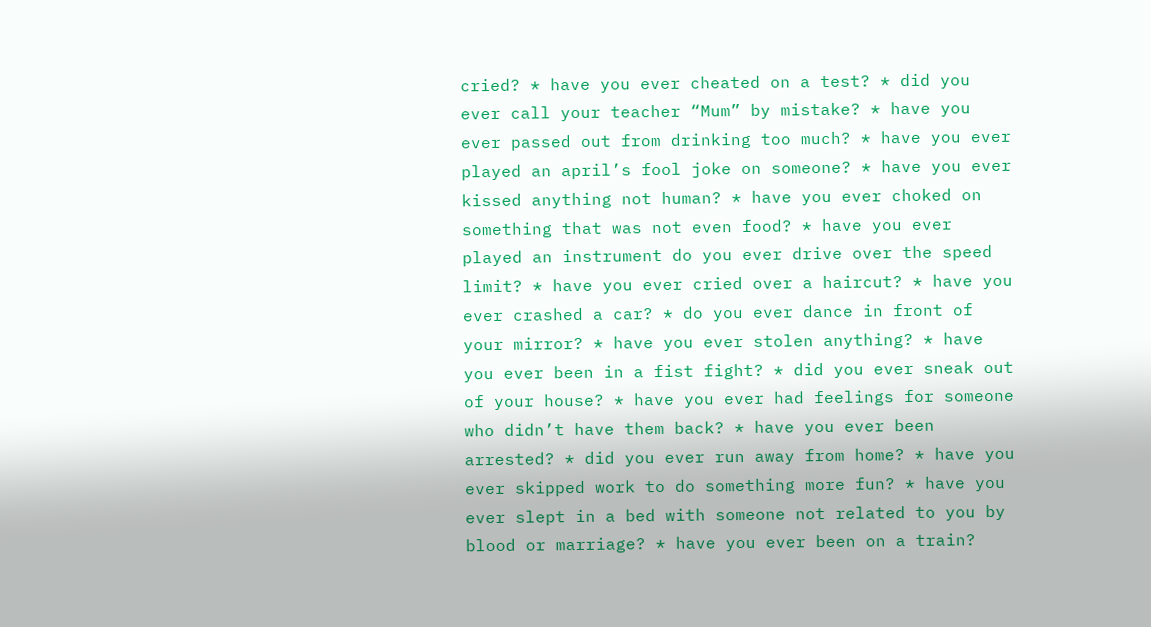cried? * have you ever cheated on a test? * did you ever call your teacher “Mum” by mistake? * have you ever passed out from drinking too much? * have you ever played an april’s fool joke on someone? * have you ever kissed anything not human? * have you ever choked on something that was not even food? * have you ever played an instrument do you ever drive over the speed limit? * have you ever cried over a haircut? * have you ever crashed a car? * do you ever dance in front of your mirror? * have you ever stolen anything? * have you ever been in a fist fight? * did you ever sneak out of your house? * have you ever had feelings for someone who didn’t have them back? * have you ever been arrested? * did you ever run away from home? * have you ever skipped work to do something more fun? * have you ever slept in a bed with someone not related to you by blood or marriage? * have you ever been on a train?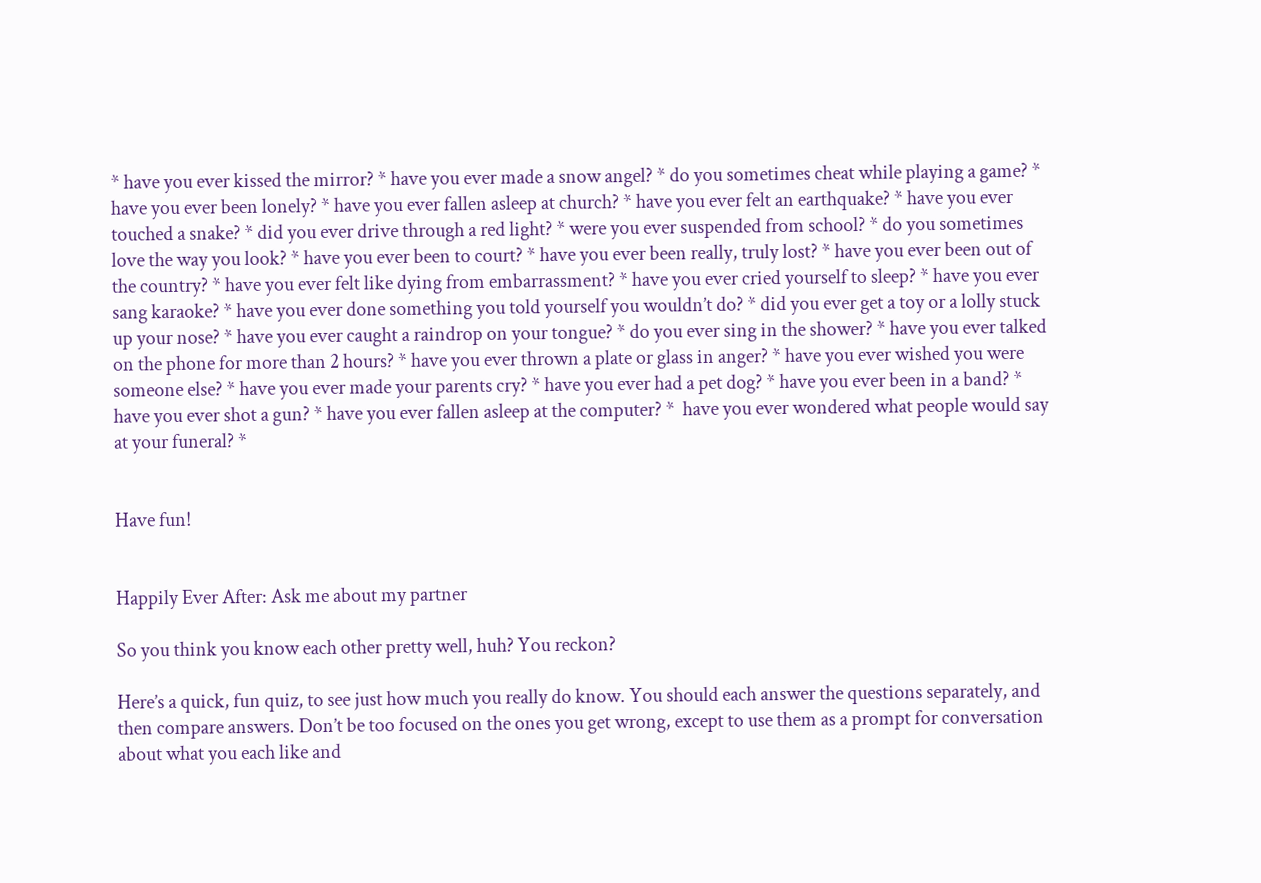* have you ever kissed the mirror? * have you ever made a snow angel? * do you sometimes cheat while playing a game? * have you ever been lonely? * have you ever fallen asleep at church? * have you ever felt an earthquake? * have you ever touched a snake? * did you ever drive through a red light? * were you ever suspended from school? * do you sometimes love the way you look? * have you ever been to court? * have you ever been really, truly lost? * have you ever been out of the country? * have you ever felt like dying from embarrassment? * have you ever cried yourself to sleep? * have you ever sang karaoke? * have you ever done something you told yourself you wouldn’t do? * did you ever get a toy or a lolly stuck up your nose? * have you ever caught a raindrop on your tongue? * do you ever sing in the shower? * have you ever talked on the phone for more than 2 hours? * have you ever thrown a plate or glass in anger? * have you ever wished you were someone else? * have you ever made your parents cry? * have you ever had a pet dog? * have you ever been in a band? * have you ever shot a gun? * have you ever fallen asleep at the computer? *  have you ever wondered what people would say at your funeral? *


Have fun!


Happily Ever After: Ask me about my partner

So you think you know each other pretty well, huh? You reckon?

Here’s a quick, fun quiz, to see just how much you really do know. You should each answer the questions separately, and then compare answers. Don’t be too focused on the ones you get wrong, except to use them as a prompt for conversation about what you each like and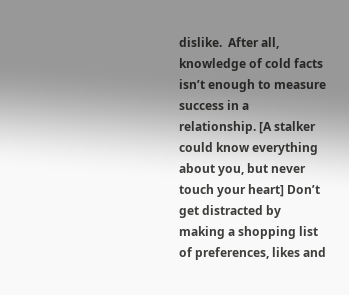dislike.  After all, knowledge of cold facts isn’t enough to measure success in a relationship. [A stalker could know everything about you, but never touch your heart] Don’t get distracted by making a shopping list of preferences, likes and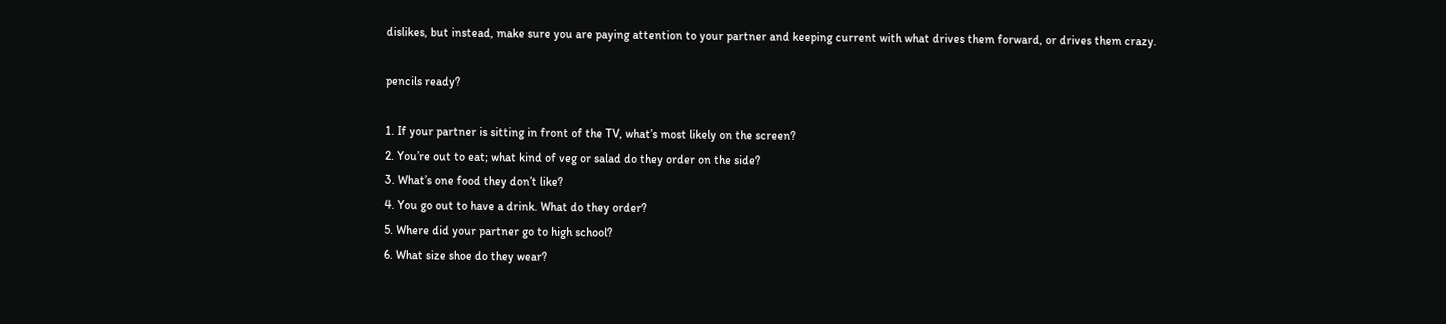dislikes, but instead, make sure you are paying attention to your partner and keeping current with what drives them forward, or drives them crazy.

pencils ready?

1. If your partner is sitting in front of the TV, what’s most likely on the screen?
2. You’re out to eat; what kind of veg or salad do they order on the side?
3. What’s one food they don’t like?
4. You go out to have a drink. What do they order?
5. Where did your partner go to high school?
6. What size shoe do they wear?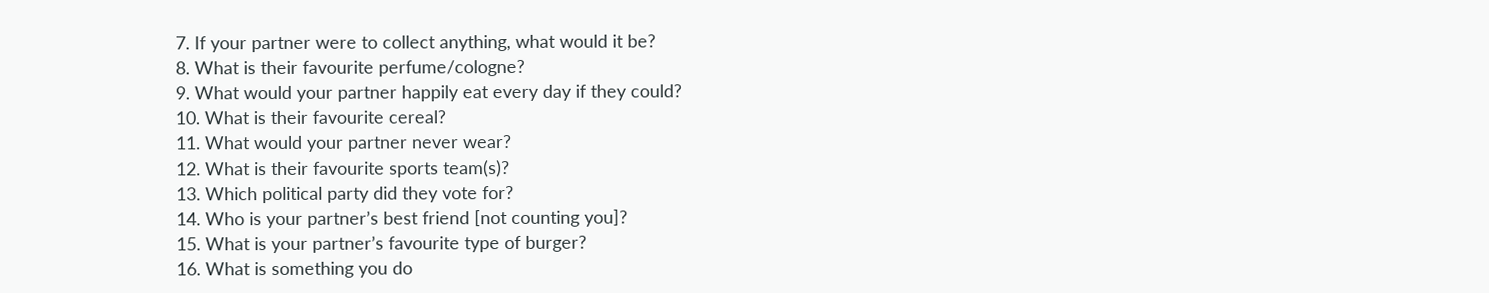7. If your partner were to collect anything, what would it be?
8. What is their favourite perfume/cologne?
9. What would your partner happily eat every day if they could?
10. What is their favourite cereal?
11. What would your partner never wear?
12. What is their favourite sports team(s)?
13. Which political party did they vote for?
14. Who is your partner’s best friend [not counting you]?
15. What is your partner’s favourite type of burger?
16. What is something you do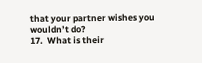that your partner wishes you wouldn’t do?
17.  What is their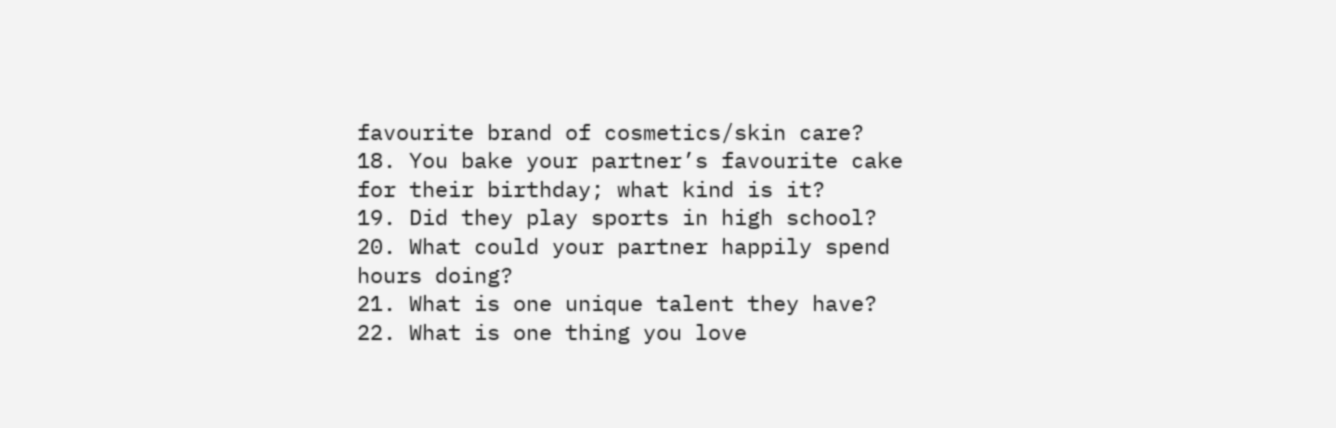favourite brand of cosmetics/skin care?
18. You bake your partner’s favourite cake for their birthday; what kind is it?
19. Did they play sports in high school?
20. What could your partner happily spend hours doing?
21. What is one unique talent they have?
22. What is one thing you love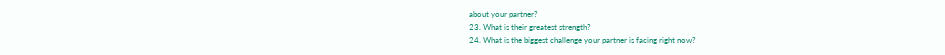about your partner?
23. What is their greatest strength?
24. What is the biggest challenge your partner is facing right now?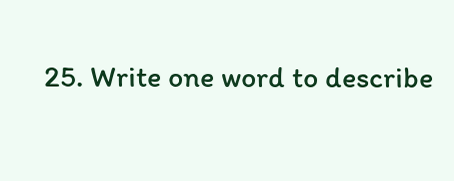25. Write one word to describe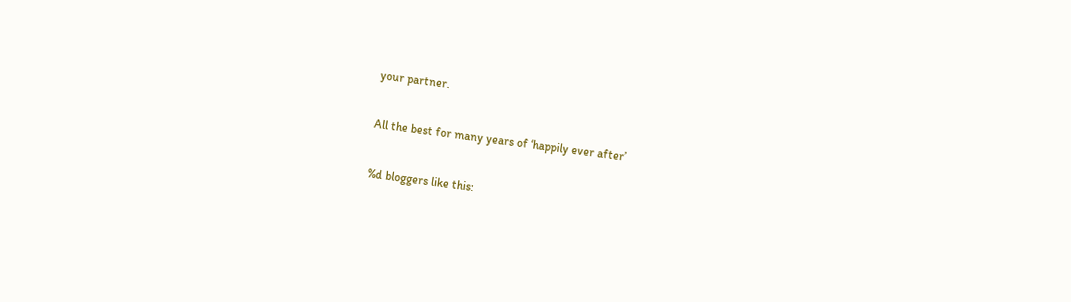your partner.

All the best for many years of ‘happily ever after’

%d bloggers like this: